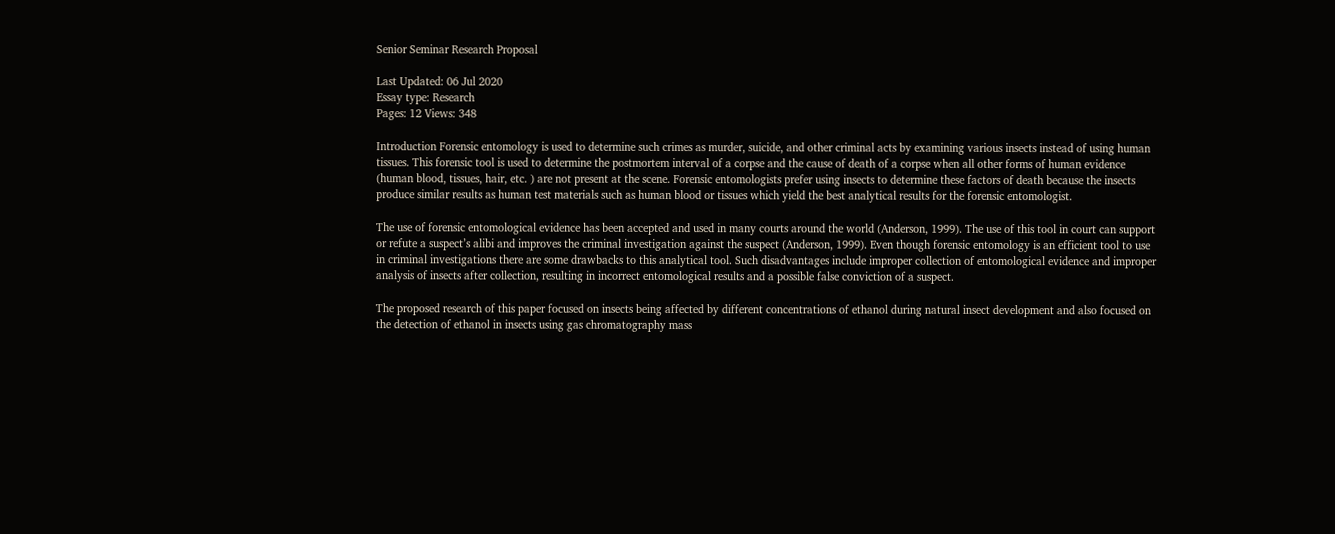Senior Seminar Research Proposal

Last Updated: 06 Jul 2020
Essay type: Research
Pages: 12 Views: 348

Introduction Forensic entomology is used to determine such crimes as murder, suicide, and other criminal acts by examining various insects instead of using human tissues. This forensic tool is used to determine the postmortem interval of a corpse and the cause of death of a corpse when all other forms of human evidence (human blood, tissues, hair, etc. ) are not present at the scene. Forensic entomologists prefer using insects to determine these factors of death because the insects produce similar results as human test materials such as human blood or tissues which yield the best analytical results for the forensic entomologist.

The use of forensic entomological evidence has been accepted and used in many courts around the world (Anderson, 1999). The use of this tool in court can support or refute a suspect’s alibi and improves the criminal investigation against the suspect (Anderson, 1999). Even though forensic entomology is an efficient tool to use in criminal investigations there are some drawbacks to this analytical tool. Such disadvantages include improper collection of entomological evidence and improper analysis of insects after collection, resulting in incorrect entomological results and a possible false conviction of a suspect.

The proposed research of this paper focused on insects being affected by different concentrations of ethanol during natural insect development and also focused on the detection of ethanol in insects using gas chromatography mass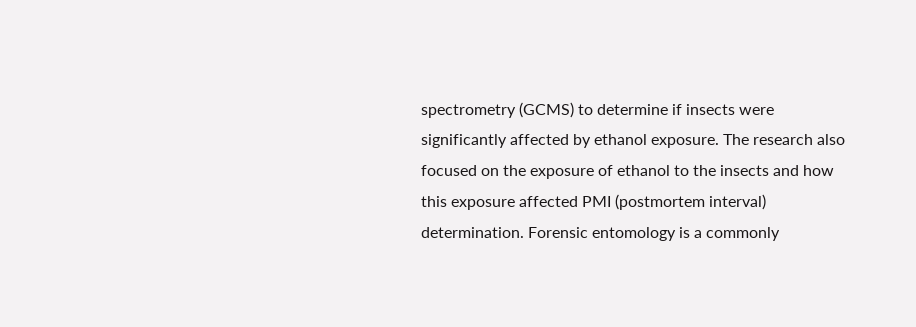spectrometry (GCMS) to determine if insects were significantly affected by ethanol exposure. The research also focused on the exposure of ethanol to the insects and how this exposure affected PMI (postmortem interval) determination. Forensic entomology is a commonly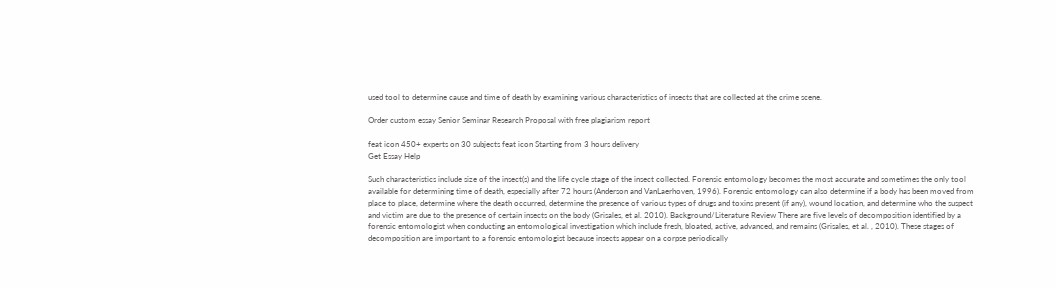used tool to determine cause and time of death by examining various characteristics of insects that are collected at the crime scene.

Order custom essay Senior Seminar Research Proposal with free plagiarism report

feat icon 450+ experts on 30 subjects feat icon Starting from 3 hours delivery
Get Essay Help

Such characteristics include size of the insect(s) and the life cycle stage of the insect collected. Forensic entomology becomes the most accurate and sometimes the only tool available for determining time of death, especially after 72 hours (Anderson and VanLaerhoven, 1996). Forensic entomology can also determine if a body has been moved from place to place, determine where the death occurred, determine the presence of various types of drugs and toxins present (if any), wound location, and determine who the suspect and victim are due to the presence of certain insects on the body (Grisales, et al. 2010). Background/Literature Review There are five levels of decomposition identified by a forensic entomologist when conducting an entomological investigation which include fresh, bloated, active, advanced, and remains (Grisales, et al. , 2010). These stages of decomposition are important to a forensic entomologist because insects appear on a corpse periodically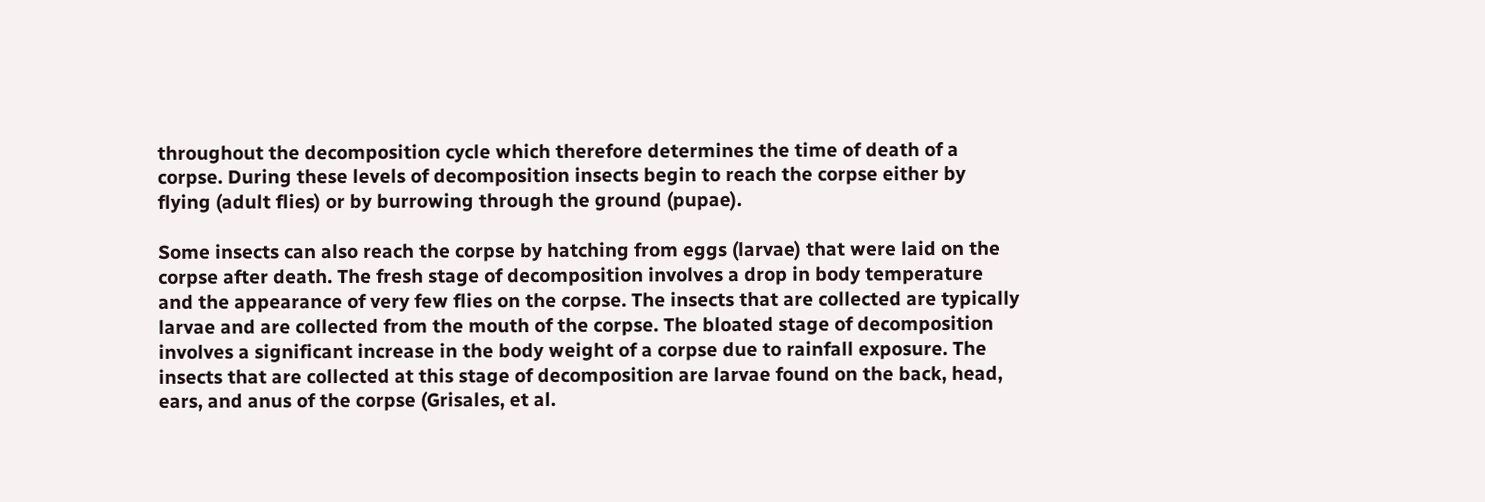throughout the decomposition cycle which therefore determines the time of death of a corpse. During these levels of decomposition insects begin to reach the corpse either by flying (adult flies) or by burrowing through the ground (pupae).

Some insects can also reach the corpse by hatching from eggs (larvae) that were laid on the corpse after death. The fresh stage of decomposition involves a drop in body temperature and the appearance of very few flies on the corpse. The insects that are collected are typically larvae and are collected from the mouth of the corpse. The bloated stage of decomposition involves a significant increase in the body weight of a corpse due to rainfall exposure. The insects that are collected at this stage of decomposition are larvae found on the back, head, ears, and anus of the corpse (Grisales, et al.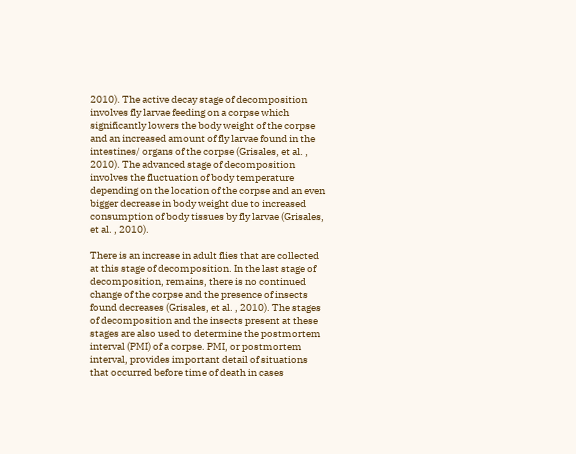2010). The active decay stage of decomposition involves fly larvae feeding on a corpse which significantly lowers the body weight of the corpse and an increased amount of fly larvae found in the intestines/ organs of the corpse (Grisales, et al. , 2010). The advanced stage of decomposition involves the fluctuation of body temperature depending on the location of the corpse and an even bigger decrease in body weight due to increased consumption of body tissues by fly larvae (Grisales, et al. , 2010).

There is an increase in adult flies that are collected at this stage of decomposition. In the last stage of decomposition, remains, there is no continued change of the corpse and the presence of insects found decreases (Grisales, et al. , 2010). The stages of decomposition and the insects present at these stages are also used to determine the postmortem interval (PMI) of a corpse. PMI, or postmortem interval, provides important detail of situations that occurred before time of death in cases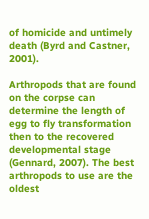of homicide and untimely death (Byrd and Castner, 2001).

Arthropods that are found on the corpse can determine the length of egg to fly transformation then to the recovered developmental stage (Gennard, 2007). The best arthropods to use are the oldest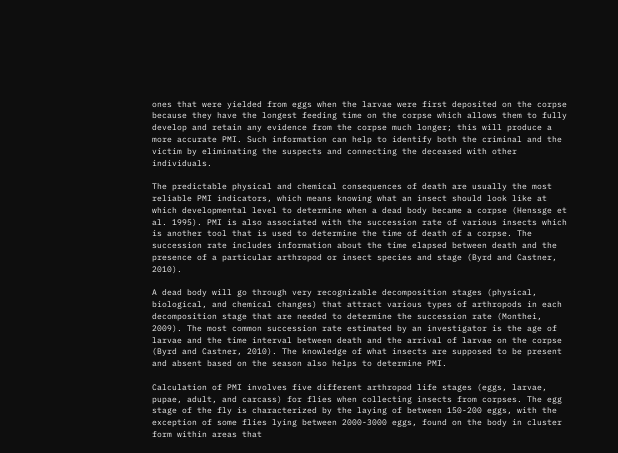ones that were yielded from eggs when the larvae were first deposited on the corpse because they have the longest feeding time on the corpse which allows them to fully develop and retain any evidence from the corpse much longer; this will produce a more accurate PMI. Such information can help to identify both the criminal and the victim by eliminating the suspects and connecting the deceased with other individuals.

The predictable physical and chemical consequences of death are usually the most reliable PMI indicators, which means knowing what an insect should look like at which developmental level to determine when a dead body became a corpse (Henssge et al. 1995). PMI is also associated with the succession rate of various insects which is another tool that is used to determine the time of death of a corpse. The succession rate includes information about the time elapsed between death and the presence of a particular arthropod or insect species and stage (Byrd and Castner, 2010).

A dead body will go through very recognizable decomposition stages (physical, biological, and chemical changes) that attract various types of arthropods in each decomposition stage that are needed to determine the succession rate (Monthei, 2009). The most common succession rate estimated by an investigator is the age of larvae and the time interval between death and the arrival of larvae on the corpse (Byrd and Castner, 2010). The knowledge of what insects are supposed to be present and absent based on the season also helps to determine PMI.

Calculation of PMI involves five different arthropod life stages (eggs, larvae, pupae, adult, and carcass) for flies when collecting insects from corpses. The egg stage of the fly is characterized by the laying of between 150-200 eggs, with the exception of some flies lying between 2000-3000 eggs, found on the body in cluster form within areas that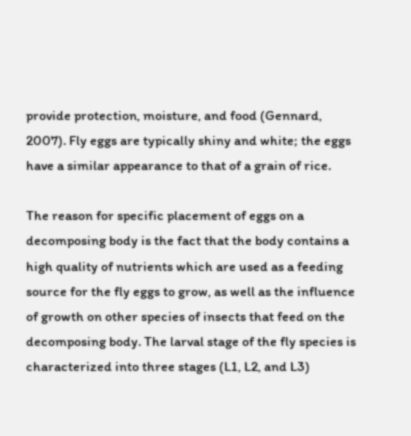provide protection, moisture, and food (Gennard, 2007). Fly eggs are typically shiny and white; the eggs have a similar appearance to that of a grain of rice.

The reason for specific placement of eggs on a decomposing body is the fact that the body contains a high quality of nutrients which are used as a feeding source for the fly eggs to grow, as well as the influence of growth on other species of insects that feed on the decomposing body. The larval stage of the fly species is characterized into three stages (L1, L2, and L3)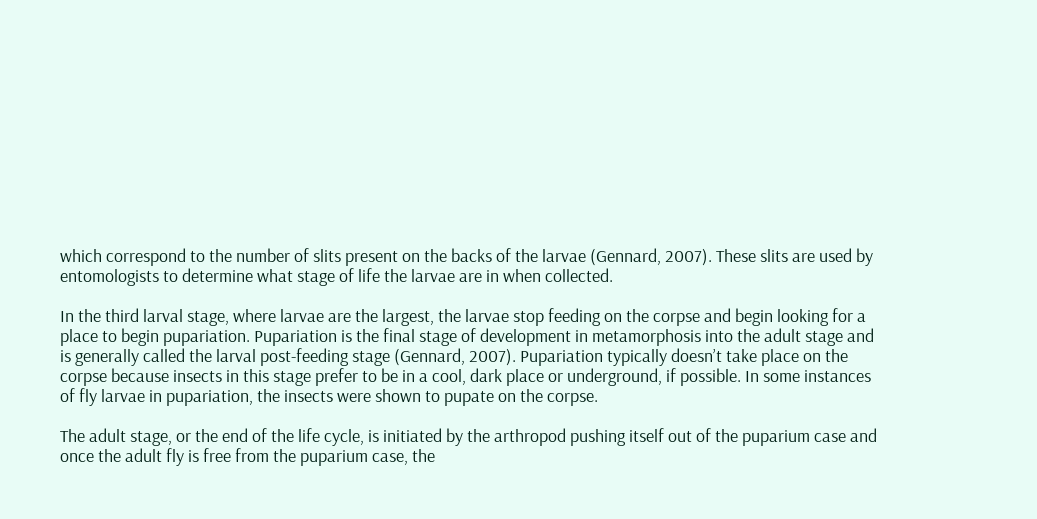which correspond to the number of slits present on the backs of the larvae (Gennard, 2007). These slits are used by entomologists to determine what stage of life the larvae are in when collected.

In the third larval stage, where larvae are the largest, the larvae stop feeding on the corpse and begin looking for a place to begin pupariation. Pupariation is the final stage of development in metamorphosis into the adult stage and is generally called the larval post-feeding stage (Gennard, 2007). Pupariation typically doesn’t take place on the corpse because insects in this stage prefer to be in a cool, dark place or underground, if possible. In some instances of fly larvae in pupariation, the insects were shown to pupate on the corpse.

The adult stage, or the end of the life cycle, is initiated by the arthropod pushing itself out of the puparium case and once the adult fly is free from the puparium case, the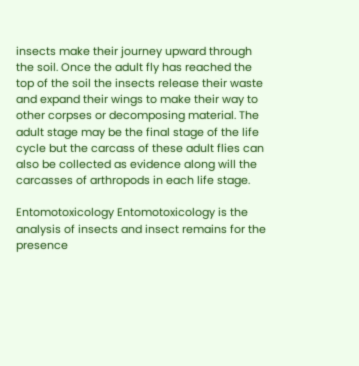insects make their journey upward through the soil. Once the adult fly has reached the top of the soil the insects release their waste and expand their wings to make their way to other corpses or decomposing material. The adult stage may be the final stage of the life cycle but the carcass of these adult flies can also be collected as evidence along will the carcasses of arthropods in each life stage.

Entomotoxicology Entomotoxicology is the analysis of insects and insect remains for the presence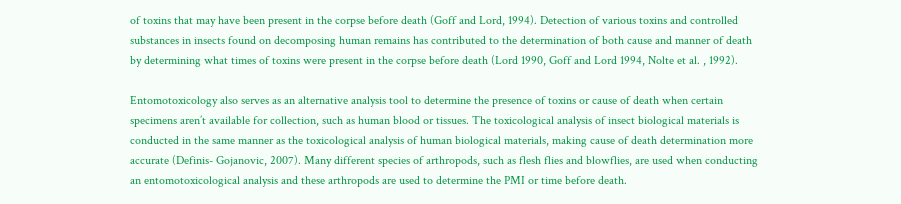of toxins that may have been present in the corpse before death (Goff and Lord, 1994). Detection of various toxins and controlled substances in insects found on decomposing human remains has contributed to the determination of both cause and manner of death by determining what times of toxins were present in the corpse before death (Lord 1990, Goff and Lord 1994, Nolte et al. , 1992).

Entomotoxicology also serves as an alternative analysis tool to determine the presence of toxins or cause of death when certain specimens aren’t available for collection, such as human blood or tissues. The toxicological analysis of insect biological materials is conducted in the same manner as the toxicological analysis of human biological materials, making cause of death determination more accurate (Definis- Gojanovic, 2007). Many different species of arthropods, such as flesh flies and blowflies, are used when conducting an entomotoxicological analysis and these arthropods are used to determine the PMI or time before death.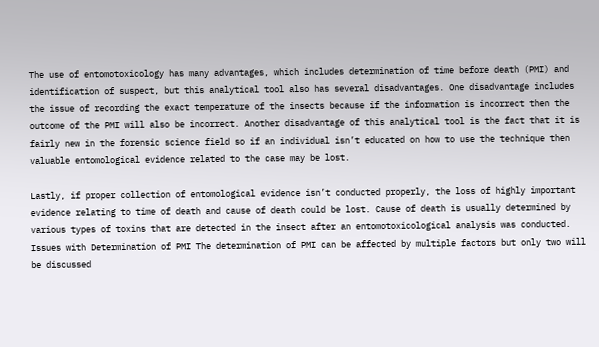The use of entomotoxicology has many advantages, which includes determination of time before death (PMI) and identification of suspect, but this analytical tool also has several disadvantages. One disadvantage includes the issue of recording the exact temperature of the insects because if the information is incorrect then the outcome of the PMI will also be incorrect. Another disadvantage of this analytical tool is the fact that it is fairly new in the forensic science field so if an individual isn’t educated on how to use the technique then valuable entomological evidence related to the case may be lost.

Lastly, if proper collection of entomological evidence isn’t conducted properly, the loss of highly important evidence relating to time of death and cause of death could be lost. Cause of death is usually determined by various types of toxins that are detected in the insect after an entomotoxicological analysis was conducted. Issues with Determination of PMI The determination of PMI can be affected by multiple factors but only two will be discussed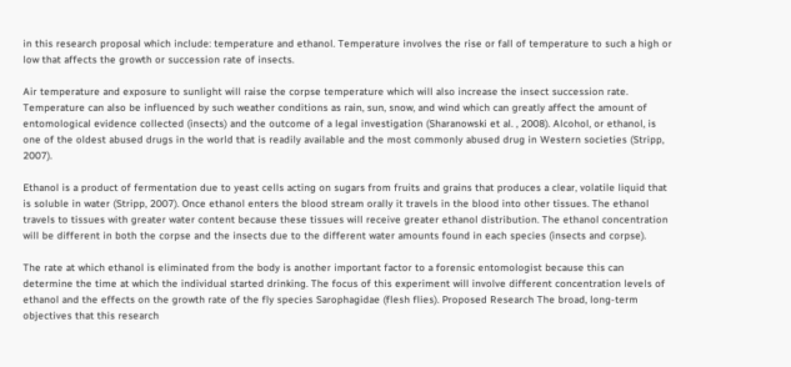in this research proposal which include: temperature and ethanol. Temperature involves the rise or fall of temperature to such a high or low that affects the growth or succession rate of insects.

Air temperature and exposure to sunlight will raise the corpse temperature which will also increase the insect succession rate. Temperature can also be influenced by such weather conditions as rain, sun, snow, and wind which can greatly affect the amount of entomological evidence collected (insects) and the outcome of a legal investigation (Sharanowski et al. , 2008). Alcohol, or ethanol, is one of the oldest abused drugs in the world that is readily available and the most commonly abused drug in Western societies (Stripp, 2007).

Ethanol is a product of fermentation due to yeast cells acting on sugars from fruits and grains that produces a clear, volatile liquid that is soluble in water (Stripp, 2007). Once ethanol enters the blood stream orally it travels in the blood into other tissues. The ethanol travels to tissues with greater water content because these tissues will receive greater ethanol distribution. The ethanol concentration will be different in both the corpse and the insects due to the different water amounts found in each species (insects and corpse).

The rate at which ethanol is eliminated from the body is another important factor to a forensic entomologist because this can determine the time at which the individual started drinking. The focus of this experiment will involve different concentration levels of ethanol and the effects on the growth rate of the fly species Sarophagidae (flesh flies). Proposed Research The broad, long-term objectives that this research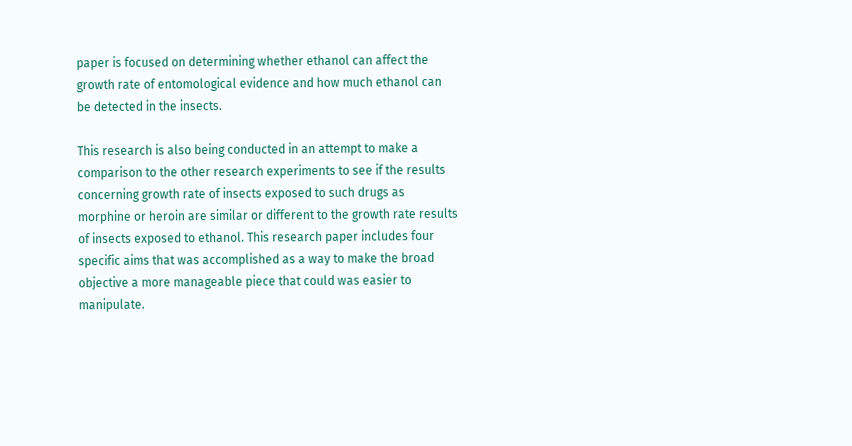paper is focused on determining whether ethanol can affect the growth rate of entomological evidence and how much ethanol can be detected in the insects.

This research is also being conducted in an attempt to make a comparison to the other research experiments to see if the results concerning growth rate of insects exposed to such drugs as morphine or heroin are similar or different to the growth rate results of insects exposed to ethanol. This research paper includes four specific aims that was accomplished as a way to make the broad objective a more manageable piece that could was easier to manipulate.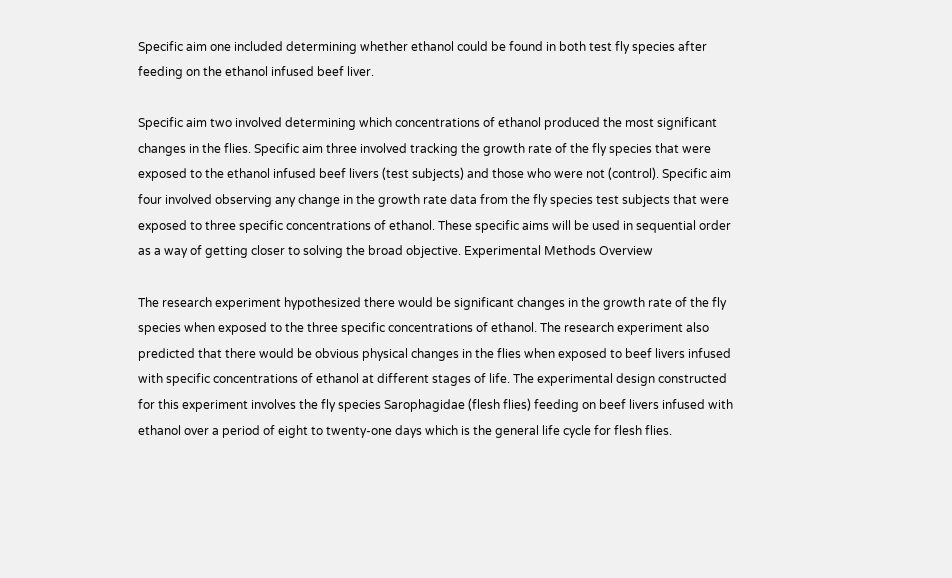Specific aim one included determining whether ethanol could be found in both test fly species after feeding on the ethanol infused beef liver.

Specific aim two involved determining which concentrations of ethanol produced the most significant changes in the flies. Specific aim three involved tracking the growth rate of the fly species that were exposed to the ethanol infused beef livers (test subjects) and those who were not (control). Specific aim four involved observing any change in the growth rate data from the fly species test subjects that were exposed to three specific concentrations of ethanol. These specific aims will be used in sequential order as a way of getting closer to solving the broad objective. Experimental Methods Overview

The research experiment hypothesized there would be significant changes in the growth rate of the fly species when exposed to the three specific concentrations of ethanol. The research experiment also predicted that there would be obvious physical changes in the flies when exposed to beef livers infused with specific concentrations of ethanol at different stages of life. The experimental design constructed for this experiment involves the fly species Sarophagidae (flesh flies) feeding on beef livers infused with ethanol over a period of eight to twenty-one days which is the general life cycle for flesh flies.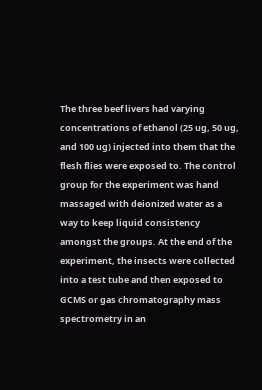The three beef livers had varying concentrations of ethanol (25 ug, 50 ug, and 100 ug) injected into them that the flesh flies were exposed to. The control group for the experiment was hand massaged with deionized water as a way to keep liquid consistency amongst the groups. At the end of the experiment, the insects were collected into a test tube and then exposed to GCMS or gas chromatography mass spectrometry in an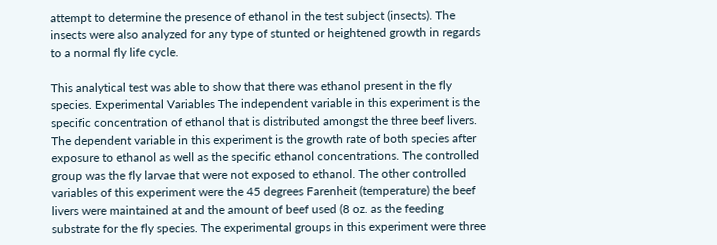attempt to determine the presence of ethanol in the test subject (insects). The insects were also analyzed for any type of stunted or heightened growth in regards to a normal fly life cycle.

This analytical test was able to show that there was ethanol present in the fly species. Experimental Variables The independent variable in this experiment is the specific concentration of ethanol that is distributed amongst the three beef livers. The dependent variable in this experiment is the growth rate of both species after exposure to ethanol as well as the specific ethanol concentrations. The controlled group was the fly larvae that were not exposed to ethanol. The other controlled variables of this experiment were the 45 degrees Farenheit (temperature) the beef livers were maintained at and the amount of beef used (8 oz. as the feeding substrate for the fly species. The experimental groups in this experiment were three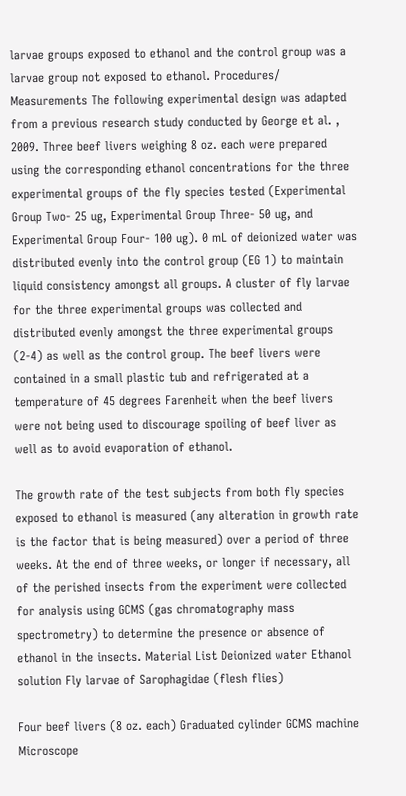larvae groups exposed to ethanol and the control group was a larvae group not exposed to ethanol. Procedures/ Measurements The following experimental design was adapted from a previous research study conducted by George et al. , 2009. Three beef livers weighing 8 oz. each were prepared using the corresponding ethanol concentrations for the three experimental groups of the fly species tested (Experimental Group Two- 25 ug, Experimental Group Three- 50 ug, and Experimental Group Four- 100 ug). 0 mL of deionized water was distributed evenly into the control group (EG 1) to maintain liquid consistency amongst all groups. A cluster of fly larvae for the three experimental groups was collected and distributed evenly amongst the three experimental groups (2-4) as well as the control group. The beef livers were contained in a small plastic tub and refrigerated at a temperature of 45 degrees Farenheit when the beef livers were not being used to discourage spoiling of beef liver as well as to avoid evaporation of ethanol.

The growth rate of the test subjects from both fly species exposed to ethanol is measured (any alteration in growth rate is the factor that is being measured) over a period of three weeks. At the end of three weeks, or longer if necessary, all of the perished insects from the experiment were collected for analysis using GCMS (gas chromatography mass spectrometry) to determine the presence or absence of ethanol in the insects. Material List Deionized water Ethanol solution Fly larvae of Sarophagidae (flesh flies)

Four beef livers (8 oz. each) Graduated cylinder GCMS machine Microscope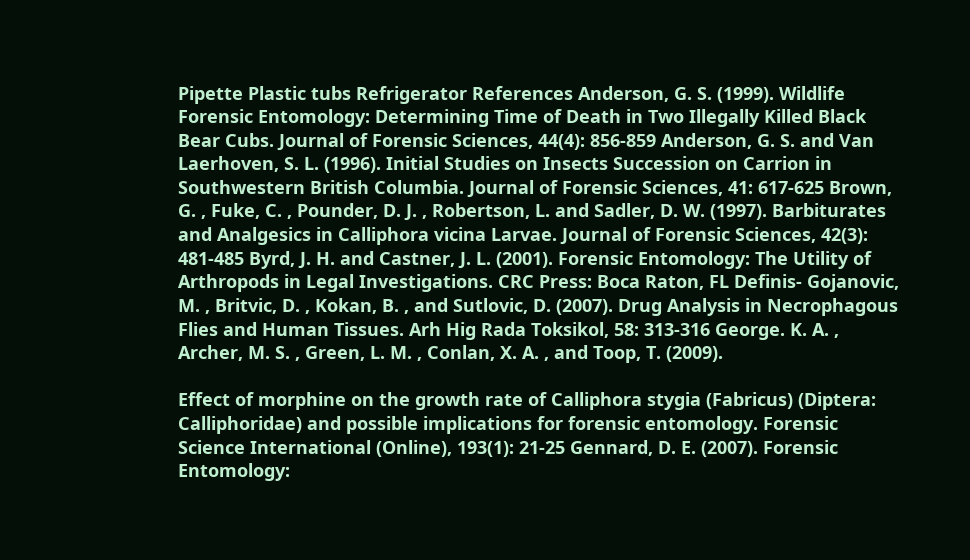Pipette Plastic tubs Refrigerator References Anderson, G. S. (1999). Wildlife Forensic Entomology: Determining Time of Death in Two Illegally Killed Black Bear Cubs. Journal of Forensic Sciences, 44(4): 856-859 Anderson, G. S. and Van Laerhoven, S. L. (1996). Initial Studies on Insects Succession on Carrion in Southwestern British Columbia. Journal of Forensic Sciences, 41: 617-625 Brown, G. , Fuke, C. , Pounder, D. J. , Robertson, L. and Sadler, D. W. (1997). Barbiturates and Analgesics in Calliphora vicina Larvae. Journal of Forensic Sciences, 42(3): 481-485 Byrd, J. H. and Castner, J. L. (2001). Forensic Entomology: The Utility of Arthropods in Legal Investigations. CRC Press: Boca Raton, FL Definis- Gojanovic, M. , Britvic, D. , Kokan, B. , and Sutlovic, D. (2007). Drug Analysis in Necrophagous Flies and Human Tissues. Arh Hig Rada Toksikol, 58: 313-316 George. K. A. , Archer, M. S. , Green, L. M. , Conlan, X. A. , and Toop, T. (2009).

Effect of morphine on the growth rate of Calliphora stygia (Fabricus) (Diptera: Calliphoridae) and possible implications for forensic entomology. Forensic Science International (Online), 193(1): 21-25 Gennard, D. E. (2007). Forensic Entomology: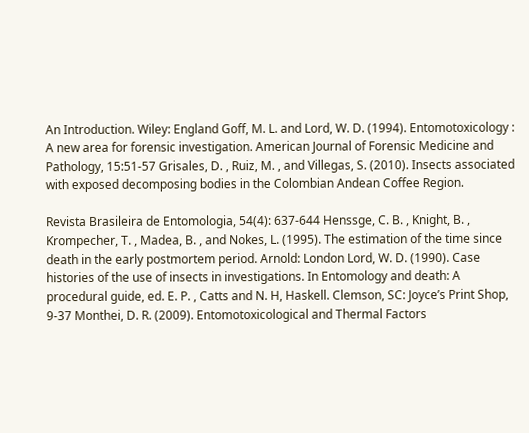An Introduction. Wiley: England Goff, M. L. and Lord, W. D. (1994). Entomotoxicology : A new area for forensic investigation. American Journal of Forensic Medicine and Pathology, 15:51-57 Grisales, D. , Ruiz, M. , and Villegas, S. (2010). Insects associated with exposed decomposing bodies in the Colombian Andean Coffee Region.

Revista Brasileira de Entomologia, 54(4): 637-644 Henssge, C. B. , Knight, B. , Krompecher, T. , Madea, B. , and Nokes, L. (1995). The estimation of the time since death in the early postmortem period. Arnold: London Lord, W. D. (1990). Case histories of the use of insects in investigations. In Entomology and death: A procedural guide, ed. E. P. , Catts and N. H, Haskell. Clemson, SC: Joyce’s Print Shop, 9-37 Monthei, D. R. (2009). Entomotoxicological and Thermal Factors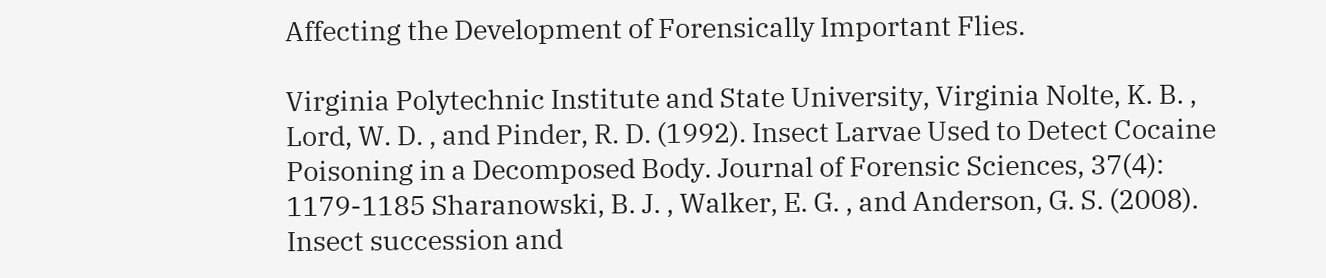Affecting the Development of Forensically Important Flies.

Virginia Polytechnic Institute and State University, Virginia Nolte, K. B. , Lord, W. D. , and Pinder, R. D. (1992). Insect Larvae Used to Detect Cocaine Poisoning in a Decomposed Body. Journal of Forensic Sciences, 37(4): 1179-1185 Sharanowski, B. J. , Walker, E. G. , and Anderson, G. S. (2008). Insect succession and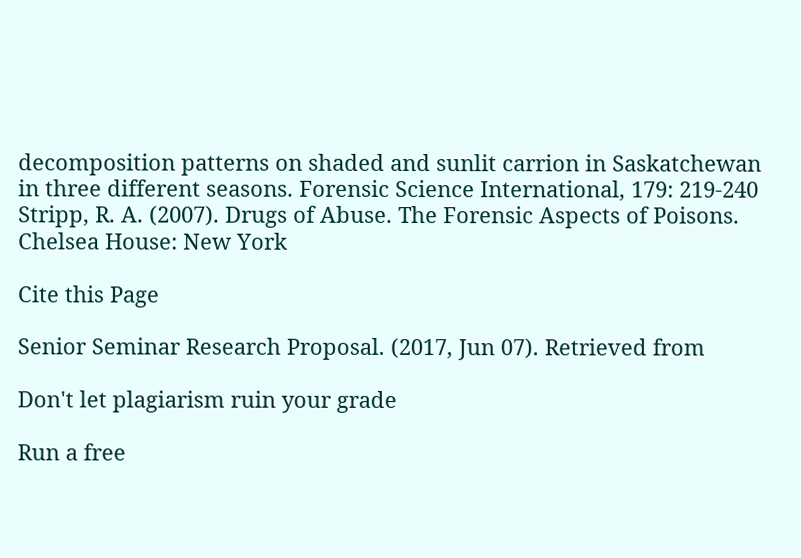decomposition patterns on shaded and sunlit carrion in Saskatchewan in three different seasons. Forensic Science International, 179: 219-240 Stripp, R. A. (2007). Drugs of Abuse. The Forensic Aspects of Poisons. Chelsea House: New York

Cite this Page

Senior Seminar Research Proposal. (2017, Jun 07). Retrieved from

Don't let plagiarism ruin your grade

Run a free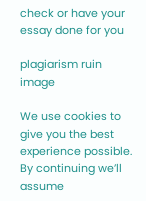check or have your essay done for you

plagiarism ruin image

We use cookies to give you the best experience possible. By continuing we’ll assume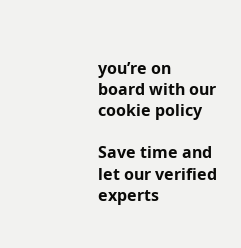you’re on board with our cookie policy

Save time and let our verified experts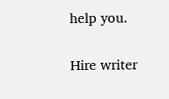help you.

Hire writer